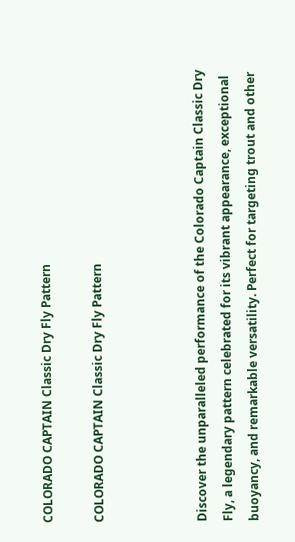COLORADO CAPTAIN Classic Dry Fly Pattern

COLORADO CAPTAIN Classic Dry Fly Pattern



Discover the unparalleled performance of the Colorado Captain Classic Dry Fly, a legendary pattern celebrated for its vibrant appearance, exceptional buoyancy, and remarkable versatility. Perfect for targeting trout and other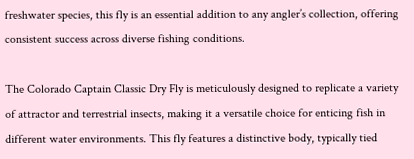freshwater species, this fly is an essential addition to any angler’s collection, offering consistent success across diverse fishing conditions.

The Colorado Captain Classic Dry Fly is meticulously designed to replicate a variety of attractor and terrestrial insects, making it a versatile choice for enticing fish in different water environments. This fly features a distinctive body, typically tied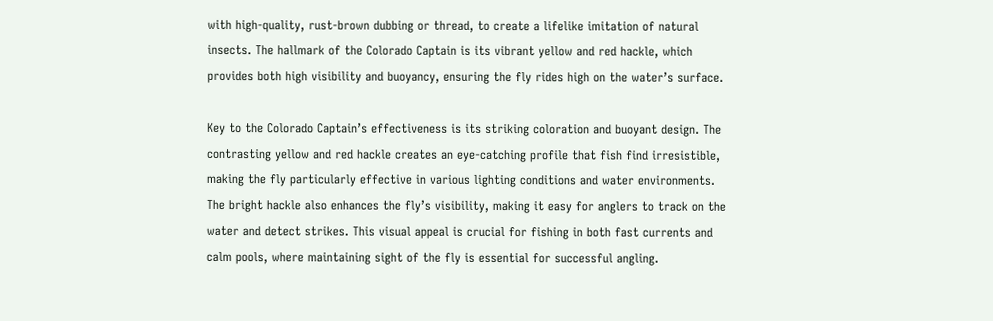with high-quality, rust-brown dubbing or thread, to create a lifelike imitation of natural insects. The hallmark of the Colorado Captain is its vibrant yellow and red hackle, which provides both high visibility and buoyancy, ensuring the fly rides high on the water’s surface.

Key to the Colorado Captain’s effectiveness is its striking coloration and buoyant design. The contrasting yellow and red hackle creates an eye-catching profile that fish find irresistible, making the fly particularly effective in various lighting conditions and water environments. The bright hackle also enhances the fly’s visibility, making it easy for anglers to track on the water and detect strikes. This visual appeal is crucial for fishing in both fast currents and calm pools, where maintaining sight of the fly is essential for successful angling.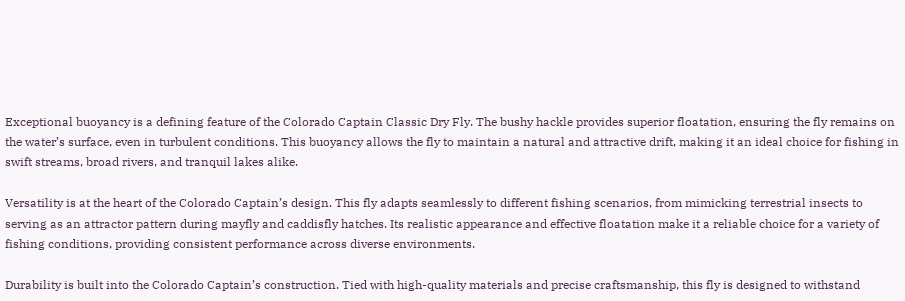Exceptional buoyancy is a defining feature of the Colorado Captain Classic Dry Fly. The bushy hackle provides superior floatation, ensuring the fly remains on the water’s surface, even in turbulent conditions. This buoyancy allows the fly to maintain a natural and attractive drift, making it an ideal choice for fishing in swift streams, broad rivers, and tranquil lakes alike.

Versatility is at the heart of the Colorado Captain’s design. This fly adapts seamlessly to different fishing scenarios, from mimicking terrestrial insects to serving as an attractor pattern during mayfly and caddisfly hatches. Its realistic appearance and effective floatation make it a reliable choice for a variety of fishing conditions, providing consistent performance across diverse environments.

Durability is built into the Colorado Captain’s construction. Tied with high-quality materials and precise craftsmanship, this fly is designed to withstand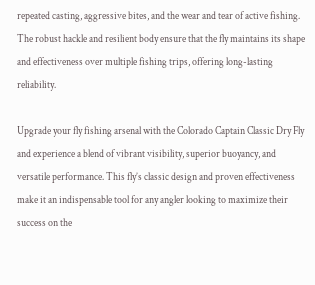repeated casting, aggressive bites, and the wear and tear of active fishing. The robust hackle and resilient body ensure that the fly maintains its shape and effectiveness over multiple fishing trips, offering long-lasting reliability.

Upgrade your fly fishing arsenal with the Colorado Captain Classic Dry Fly and experience a blend of vibrant visibility, superior buoyancy, and versatile performance. This fly’s classic design and proven effectiveness make it an indispensable tool for any angler looking to maximize their success on the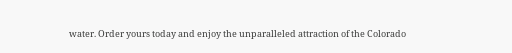water. Order yours today and enjoy the unparalleled attraction of the Colorado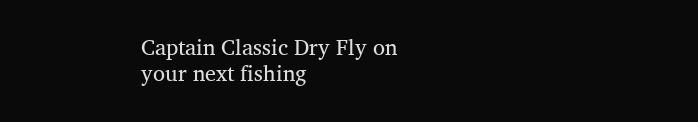Captain Classic Dry Fly on your next fishing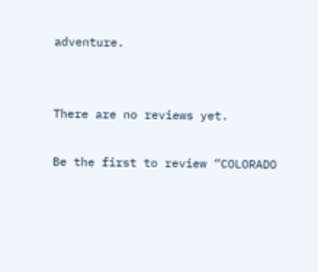adventure.


There are no reviews yet.

Be the first to review “COLORADO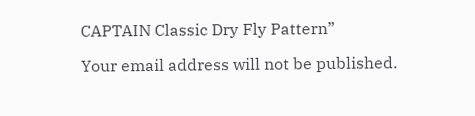CAPTAIN Classic Dry Fly Pattern”

Your email address will not be published.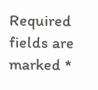Required fields are marked *